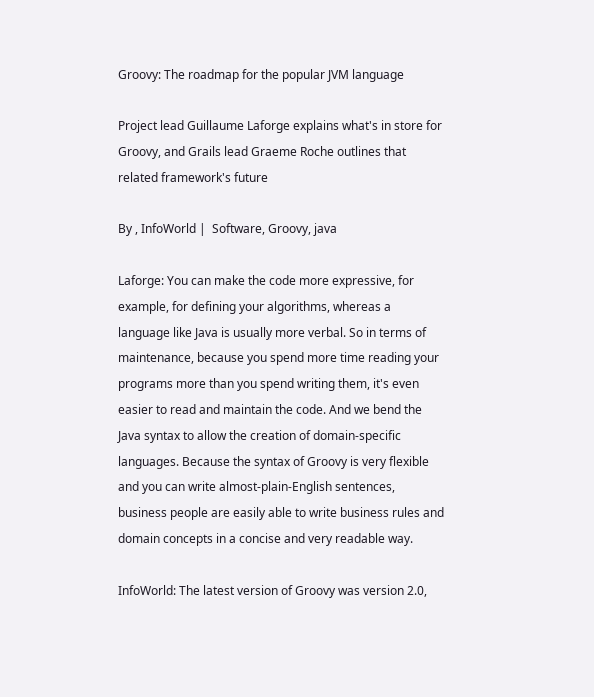Groovy: The roadmap for the popular JVM language

Project lead Guillaume Laforge explains what's in store for Groovy, and Grails lead Graeme Roche outlines that related framework's future

By , InfoWorld |  Software, Groovy, java

Laforge: You can make the code more expressive, for example, for defining your algorithms, whereas a language like Java is usually more verbal. So in terms of maintenance, because you spend more time reading your programs more than you spend writing them, it's even easier to read and maintain the code. And we bend the Java syntax to allow the creation of domain-specific languages. Because the syntax of Groovy is very flexible and you can write almost-plain-English sentences, business people are easily able to write business rules and domain concepts in a concise and very readable way.

InfoWorld: The latest version of Groovy was version 2.0,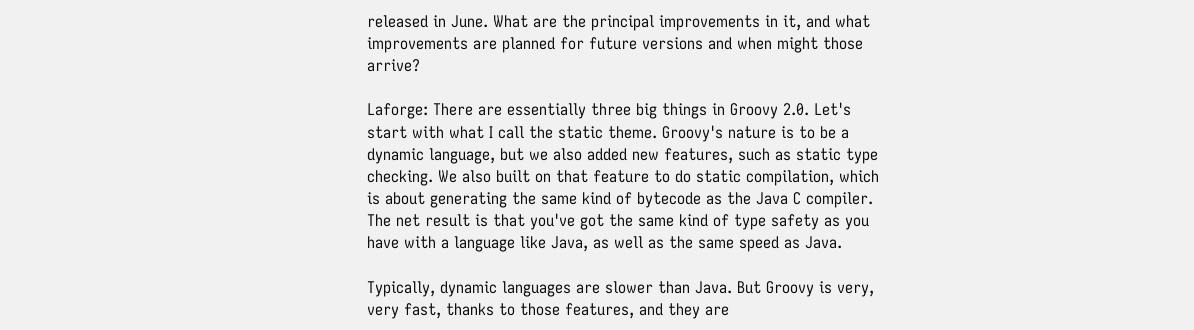released in June. What are the principal improvements in it, and what improvements are planned for future versions and when might those arrive?

Laforge: There are essentially three big things in Groovy 2.0. Let's start with what I call the static theme. Groovy's nature is to be a dynamic language, but we also added new features, such as static type checking. We also built on that feature to do static compilation, which is about generating the same kind of bytecode as the Java C compiler. The net result is that you've got the same kind of type safety as you have with a language like Java, as well as the same speed as Java.

Typically, dynamic languages are slower than Java. But Groovy is very, very fast, thanks to those features, and they are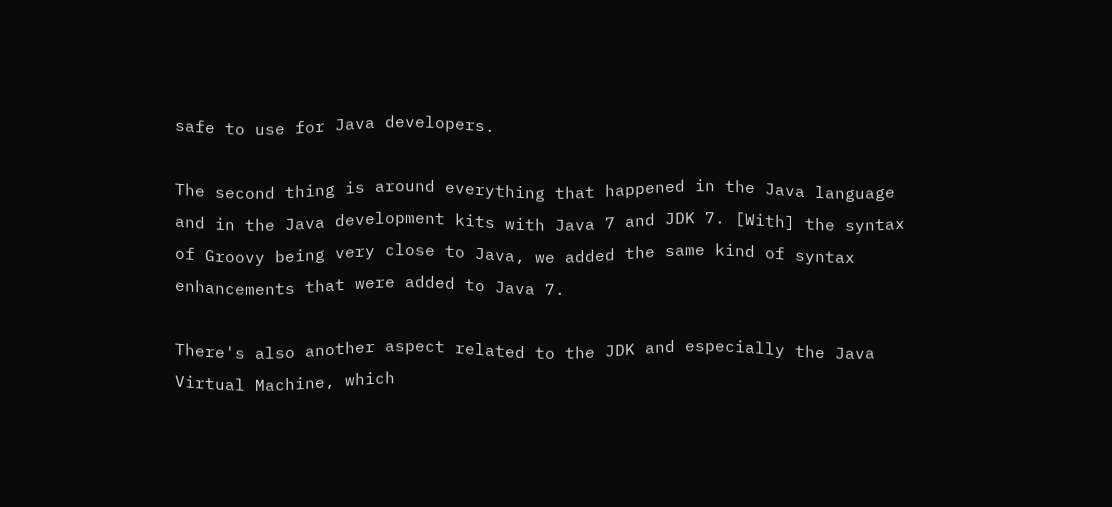safe to use for Java developers.

The second thing is around everything that happened in the Java language and in the Java development kits with Java 7 and JDK 7. [With] the syntax of Groovy being very close to Java, we added the same kind of syntax enhancements that were added to Java 7.

There's also another aspect related to the JDK and especially the Java Virtual Machine, which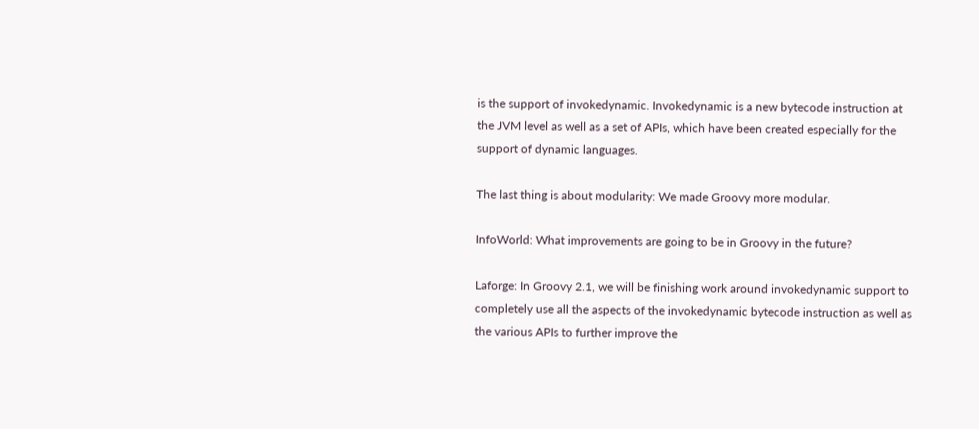is the support of invokedynamic. Invokedynamic is a new bytecode instruction at the JVM level as well as a set of APIs, which have been created especially for the support of dynamic languages.

The last thing is about modularity: We made Groovy more modular.

InfoWorld: What improvements are going to be in Groovy in the future?

Laforge: In Groovy 2.1, we will be finishing work around invokedynamic support to completely use all the aspects of the invokedynamic bytecode instruction as well as the various APIs to further improve the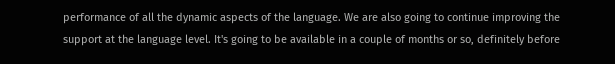performance of all the dynamic aspects of the language. We are also going to continue improving the support at the language level. It's going to be available in a couple of months or so, definitely before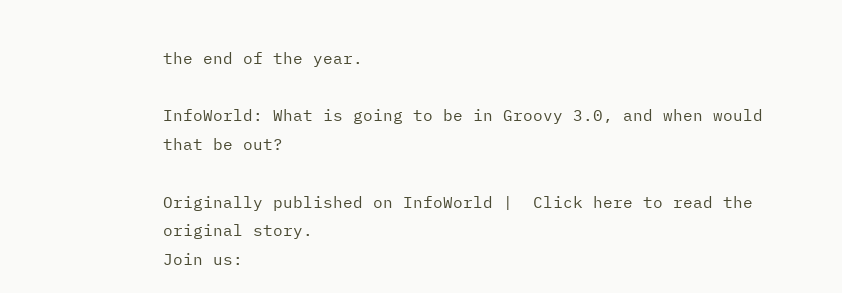the end of the year.

InfoWorld: What is going to be in Groovy 3.0, and when would that be out?

Originally published on InfoWorld |  Click here to read the original story.
Join us: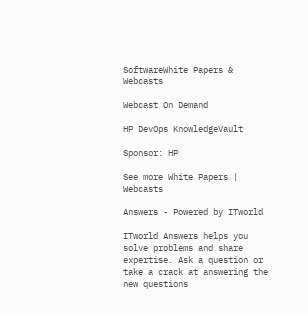SoftwareWhite Papers & Webcasts

Webcast On Demand

HP DevOps KnowledgeVault

Sponsor: HP

See more White Papers | Webcasts

Answers - Powered by ITworld

ITworld Answers helps you solve problems and share expertise. Ask a question or take a crack at answering the new questions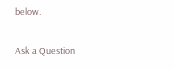below.

Ask a Question